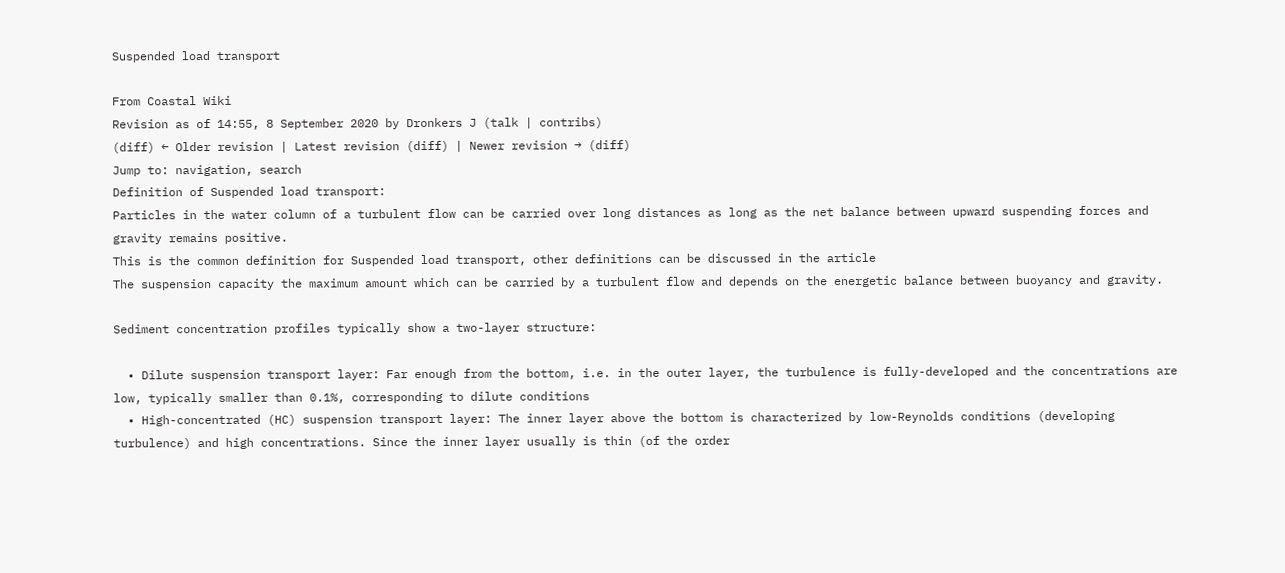Suspended load transport

From Coastal Wiki
Revision as of 14:55, 8 September 2020 by Dronkers J (talk | contribs)
(diff) ← Older revision | Latest revision (diff) | Newer revision → (diff)
Jump to: navigation, search
Definition of Suspended load transport:
Particles in the water column of a turbulent flow can be carried over long distances as long as the net balance between upward suspending forces and gravity remains positive.
This is the common definition for Suspended load transport, other definitions can be discussed in the article
The suspension capacity the maximum amount which can be carried by a turbulent flow and depends on the energetic balance between buoyancy and gravity.

Sediment concentration profiles typically show a two-layer structure:

  • Dilute suspension transport layer: Far enough from the bottom, i.e. in the outer layer, the turbulence is fully-developed and the concentrations are low, typically smaller than 0.1%, corresponding to dilute conditions
  • High-concentrated (HC) suspension transport layer: The inner layer above the bottom is characterized by low-Reynolds conditions (developing turbulence) and high concentrations. Since the inner layer usually is thin (of the order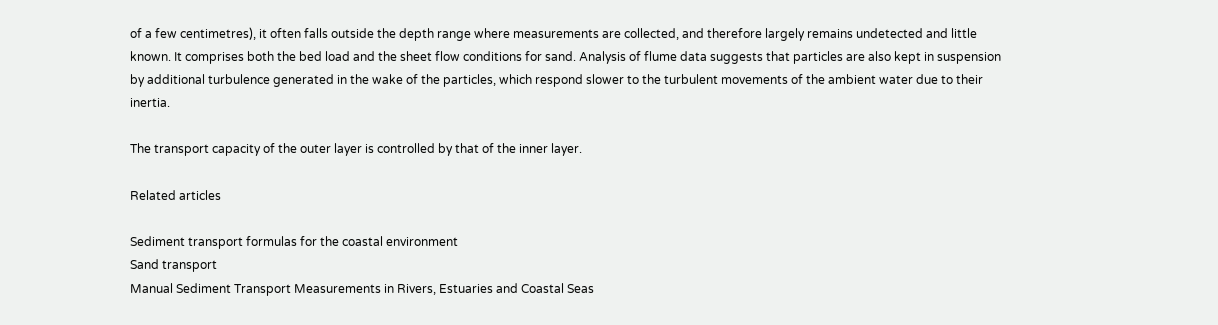of a few centimetres), it often falls outside the depth range where measurements are collected, and therefore largely remains undetected and little known. It comprises both the bed load and the sheet flow conditions for sand. Analysis of flume data suggests that particles are also kept in suspension by additional turbulence generated in the wake of the particles, which respond slower to the turbulent movements of the ambient water due to their inertia.

The transport capacity of the outer layer is controlled by that of the inner layer.

Related articles

Sediment transport formulas for the coastal environment
Sand transport
Manual Sediment Transport Measurements in Rivers, Estuaries and Coastal Seas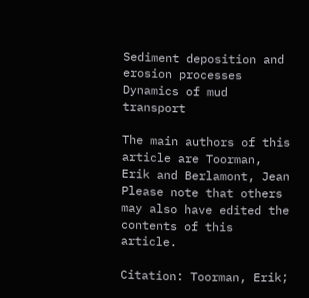Sediment deposition and erosion processes
Dynamics of mud transport

The main authors of this article are Toorman, Erik and Berlamont, Jean
Please note that others may also have edited the contents of this article.

Citation: Toorman, Erik;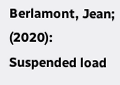Berlamont, Jean; (2020): Suspended load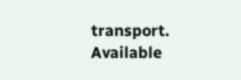transport. Available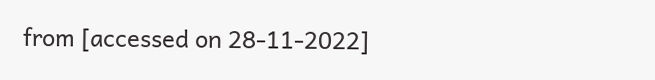from [accessed on 28-11-2022]